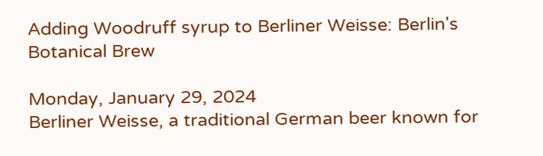Adding Woodruff syrup to Berliner Weisse: Berlin's Botanical Brew

Monday, January 29, 2024
Berliner Weisse, a traditional German beer known for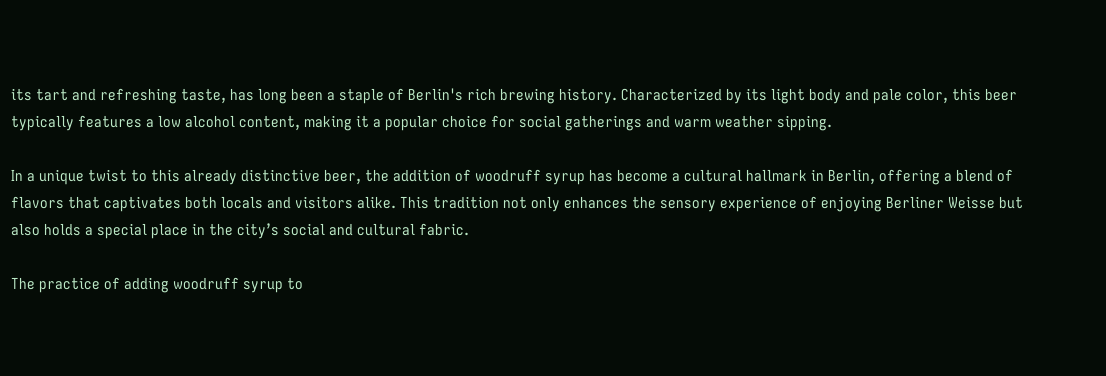its tart and refreshing taste, has long been a staple of Berlin's rich brewing history. Characterized by its light body and pale color, this beer typically features a low alcohol content, making it a popular choice for social gatherings and warm weather sipping.

In a unique twist to this already distinctive beer, the addition of woodruff syrup has become a cultural hallmark in Berlin, offering a blend of flavors that captivates both locals and visitors alike. This tradition not only enhances the sensory experience of enjoying Berliner Weisse but also holds a special place in the city’s social and cultural fabric.

The practice of adding woodruff syrup to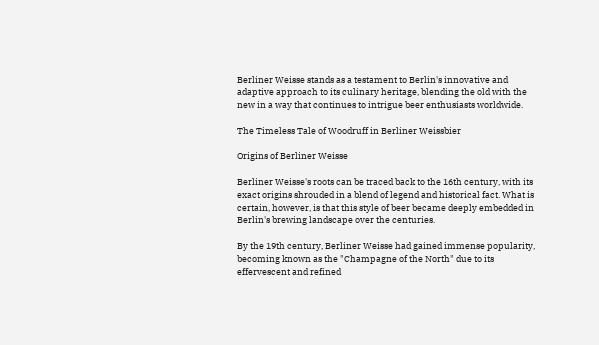Berliner Weisse stands as a testament to Berlin's innovative and adaptive approach to its culinary heritage, blending the old with the new in a way that continues to intrigue beer enthusiasts worldwide.

The Timeless Tale of Woodruff in Berliner Weissbier

Origins of Berliner Weisse

Berliner Weisse's roots can be traced back to the 16th century, with its exact origins shrouded in a blend of legend and historical fact. What is certain, however, is that this style of beer became deeply embedded in Berlin's brewing landscape over the centuries.

By the 19th century, Berliner Weisse had gained immense popularity, becoming known as the "Champagne of the North" due to its effervescent and refined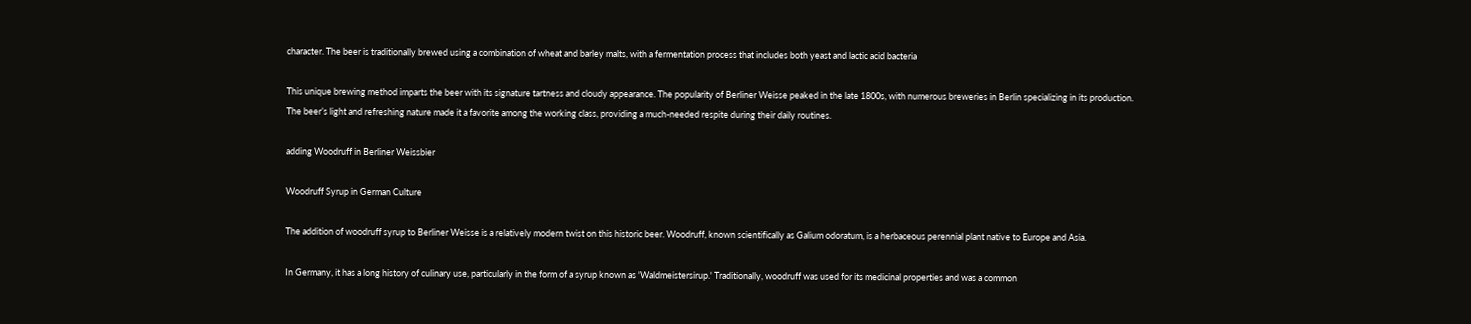character. The beer is traditionally brewed using a combination of wheat and barley malts, with a fermentation process that includes both yeast and lactic acid bacteria

This unique brewing method imparts the beer with its signature tartness and cloudy appearance. The popularity of Berliner Weisse peaked in the late 1800s, with numerous breweries in Berlin specializing in its production. The beer’s light and refreshing nature made it a favorite among the working class, providing a much-needed respite during their daily routines.

adding Woodruff in Berliner Weissbier

Woodruff Syrup in German Culture

The addition of woodruff syrup to Berliner Weisse is a relatively modern twist on this historic beer. Woodruff, known scientifically as Galium odoratum, is a herbaceous perennial plant native to Europe and Asia.

In Germany, it has a long history of culinary use, particularly in the form of a syrup known as 'Waldmeistersirup.' Traditionally, woodruff was used for its medicinal properties and was a common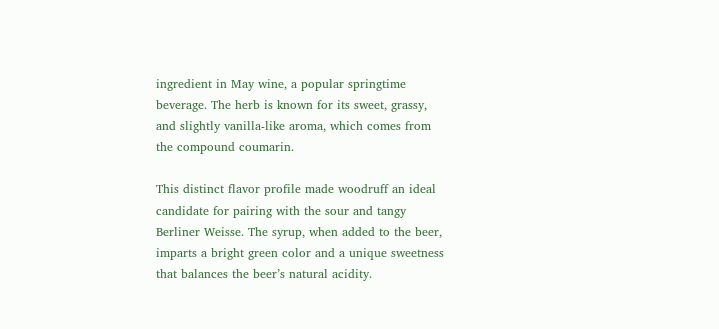ingredient in May wine, a popular springtime beverage. The herb is known for its sweet, grassy, and slightly vanilla-like aroma, which comes from the compound coumarin.

This distinct flavor profile made woodruff an ideal candidate for pairing with the sour and tangy Berliner Weisse. The syrup, when added to the beer, imparts a bright green color and a unique sweetness that balances the beer’s natural acidity.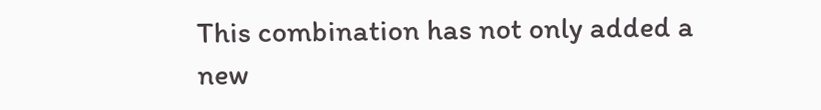This combination has not only added a new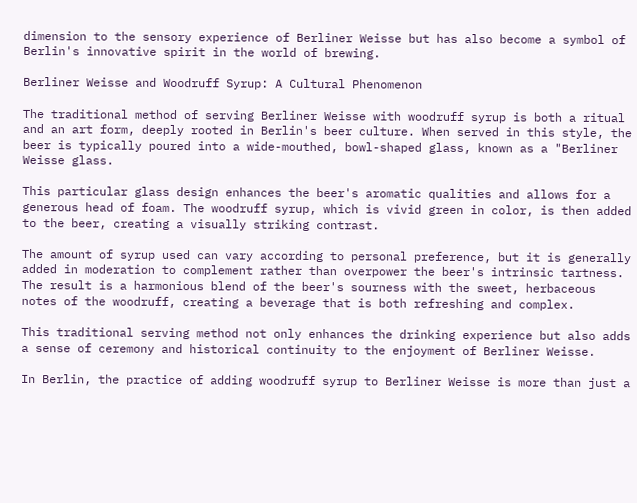dimension to the sensory experience of Berliner Weisse but has also become a symbol of Berlin's innovative spirit in the world of brewing.

Berliner Weisse and Woodruff Syrup: A Cultural Phenomenon

The traditional method of serving Berliner Weisse with woodruff syrup is both a ritual and an art form, deeply rooted in Berlin's beer culture. When served in this style, the beer is typically poured into a wide-mouthed, bowl-shaped glass, known as a "Berliner Weisse glass.

This particular glass design enhances the beer's aromatic qualities and allows for a generous head of foam. The woodruff syrup, which is vivid green in color, is then added to the beer, creating a visually striking contrast.

The amount of syrup used can vary according to personal preference, but it is generally added in moderation to complement rather than overpower the beer's intrinsic tartness. The result is a harmonious blend of the beer's sourness with the sweet, herbaceous notes of the woodruff, creating a beverage that is both refreshing and complex.

This traditional serving method not only enhances the drinking experience but also adds a sense of ceremony and historical continuity to the enjoyment of Berliner Weisse.

In Berlin, the practice of adding woodruff syrup to Berliner Weisse is more than just a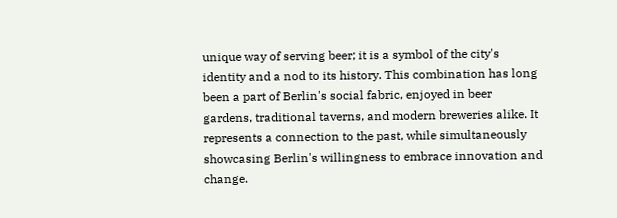unique way of serving beer; it is a symbol of the city's identity and a nod to its history. This combination has long been a part of Berlin's social fabric, enjoyed in beer gardens, traditional taverns, and modern breweries alike. It represents a connection to the past, while simultaneously showcasing Berlin's willingness to embrace innovation and change.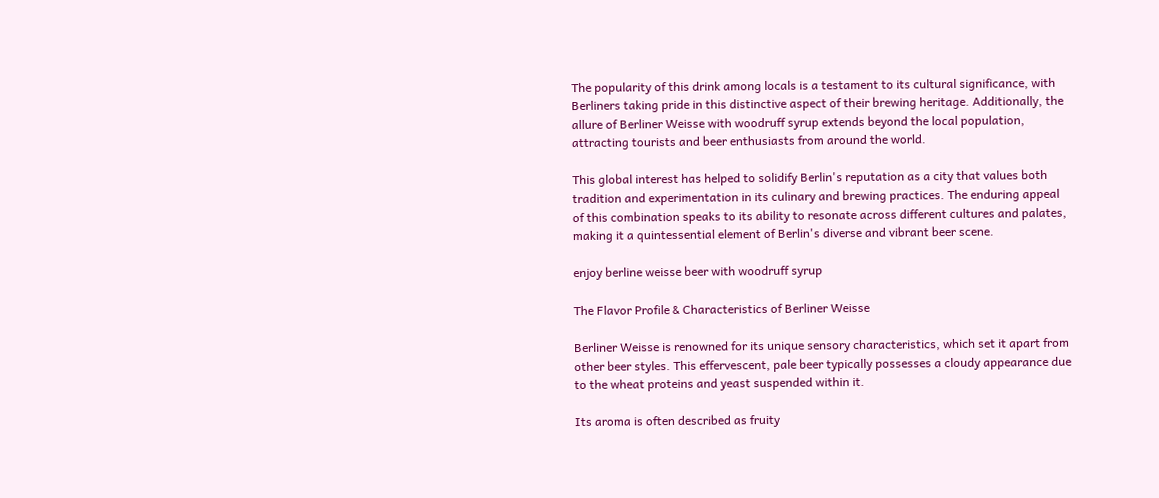The popularity of this drink among locals is a testament to its cultural significance, with Berliners taking pride in this distinctive aspect of their brewing heritage. Additionally, the allure of Berliner Weisse with woodruff syrup extends beyond the local population, attracting tourists and beer enthusiasts from around the world.

This global interest has helped to solidify Berlin's reputation as a city that values both tradition and experimentation in its culinary and brewing practices. The enduring appeal of this combination speaks to its ability to resonate across different cultures and palates, making it a quintessential element of Berlin's diverse and vibrant beer scene.

enjoy berline weisse beer with woodruff syrup

The Flavor Profile & Characteristics of Berliner Weisse

Berliner Weisse is renowned for its unique sensory characteristics, which set it apart from other beer styles. This effervescent, pale beer typically possesses a cloudy appearance due to the wheat proteins and yeast suspended within it.

Its aroma is often described as fruity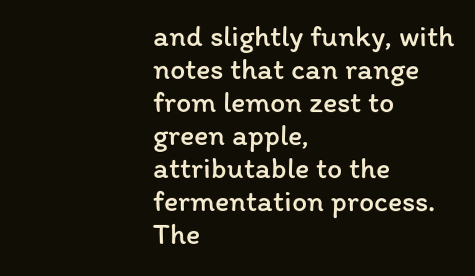and slightly funky, with notes that can range from lemon zest to green apple, attributable to the fermentation process. The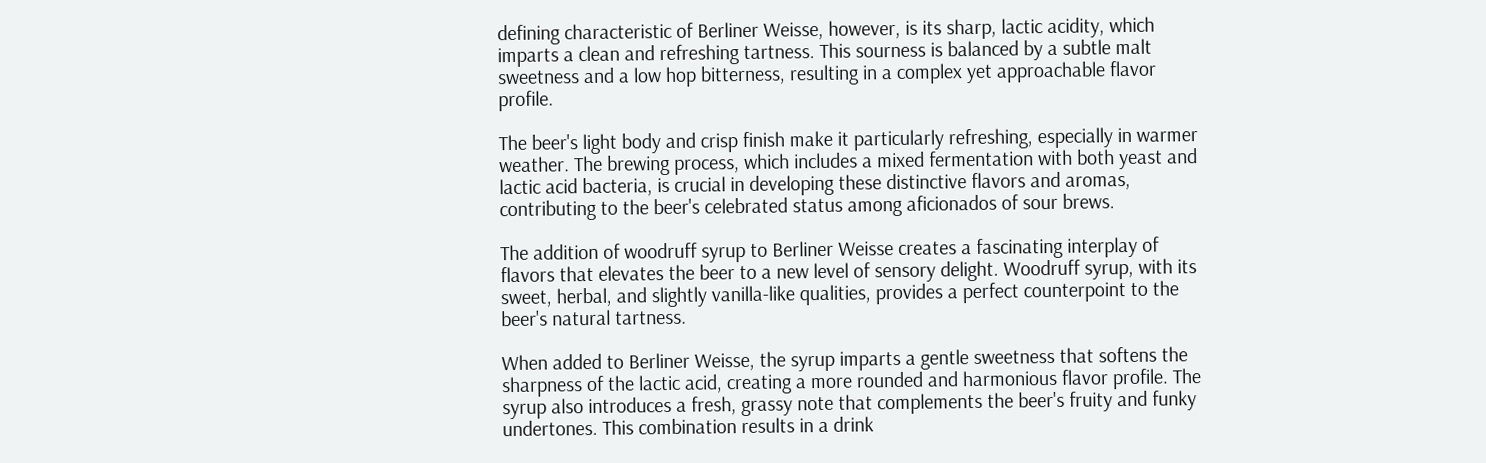defining characteristic of Berliner Weisse, however, is its sharp, lactic acidity, which imparts a clean and refreshing tartness. This sourness is balanced by a subtle malt sweetness and a low hop bitterness, resulting in a complex yet approachable flavor profile.

The beer's light body and crisp finish make it particularly refreshing, especially in warmer weather. The brewing process, which includes a mixed fermentation with both yeast and lactic acid bacteria, is crucial in developing these distinctive flavors and aromas, contributing to the beer's celebrated status among aficionados of sour brews.

The addition of woodruff syrup to Berliner Weisse creates a fascinating interplay of flavors that elevates the beer to a new level of sensory delight. Woodruff syrup, with its sweet, herbal, and slightly vanilla-like qualities, provides a perfect counterpoint to the beer's natural tartness.

When added to Berliner Weisse, the syrup imparts a gentle sweetness that softens the sharpness of the lactic acid, creating a more rounded and harmonious flavor profile. The syrup also introduces a fresh, grassy note that complements the beer's fruity and funky undertones. This combination results in a drink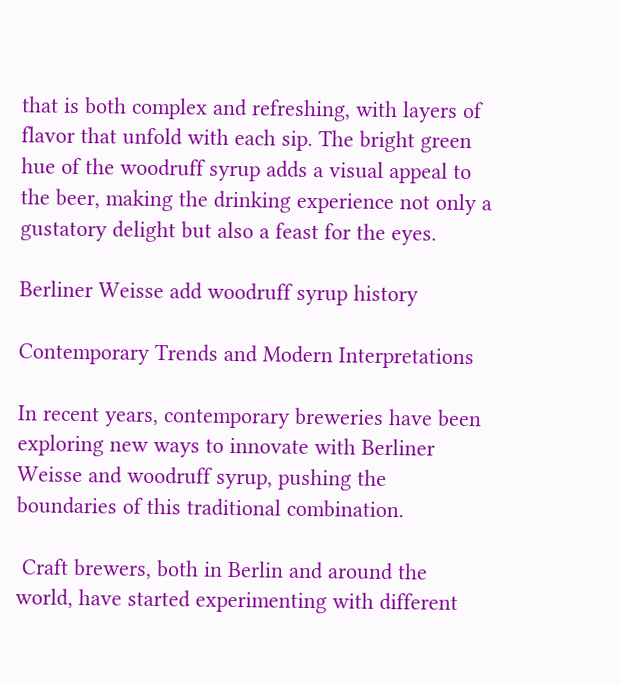that is both complex and refreshing, with layers of flavor that unfold with each sip. The bright green hue of the woodruff syrup adds a visual appeal to the beer, making the drinking experience not only a gustatory delight but also a feast for the eyes.

Berliner Weisse add woodruff syrup history

Contemporary Trends and Modern Interpretations

In recent years, contemporary breweries have been exploring new ways to innovate with Berliner Weisse and woodruff syrup, pushing the boundaries of this traditional combination.

 Craft brewers, both in Berlin and around the world, have started experimenting with different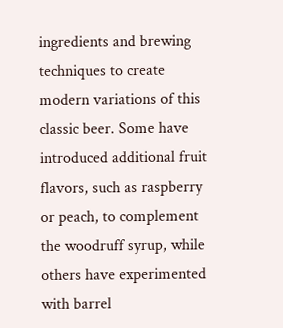ingredients and brewing techniques to create modern variations of this classic beer. Some have introduced additional fruit flavors, such as raspberry or peach, to complement the woodruff syrup, while others have experimented with barrel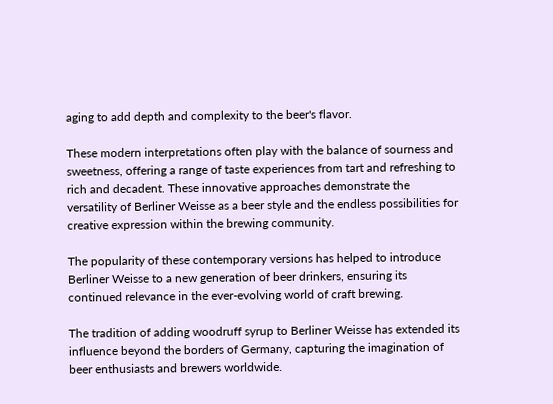aging to add depth and complexity to the beer's flavor.

These modern interpretations often play with the balance of sourness and sweetness, offering a range of taste experiences from tart and refreshing to rich and decadent. These innovative approaches demonstrate the versatility of Berliner Weisse as a beer style and the endless possibilities for creative expression within the brewing community.

The popularity of these contemporary versions has helped to introduce Berliner Weisse to a new generation of beer drinkers, ensuring its continued relevance in the ever-evolving world of craft brewing.

The tradition of adding woodruff syrup to Berliner Weisse has extended its influence beyond the borders of Germany, capturing the imagination of beer enthusiasts and brewers worldwide.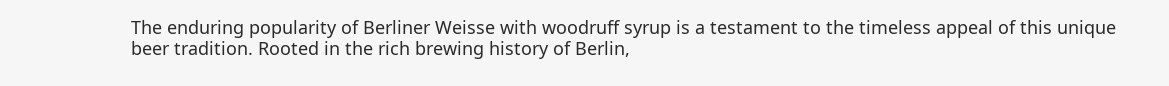The enduring popularity of Berliner Weisse with woodruff syrup is a testament to the timeless appeal of this unique beer tradition. Rooted in the rich brewing history of Berlin,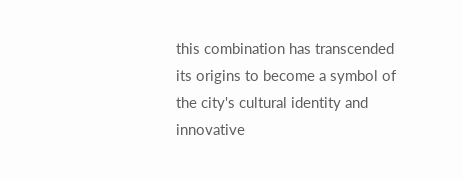this combination has transcended its origins to become a symbol of the city's cultural identity and innovative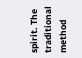spirit. The traditional method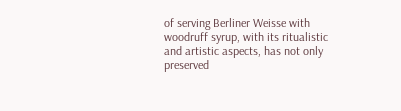of serving Berliner Weisse with woodruff syrup, with its ritualistic and artistic aspects, has not only preserved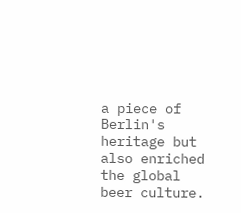a piece of Berlin's heritage but also enriched the global beer culture.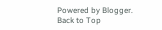Powered by Blogger.
Back to Top